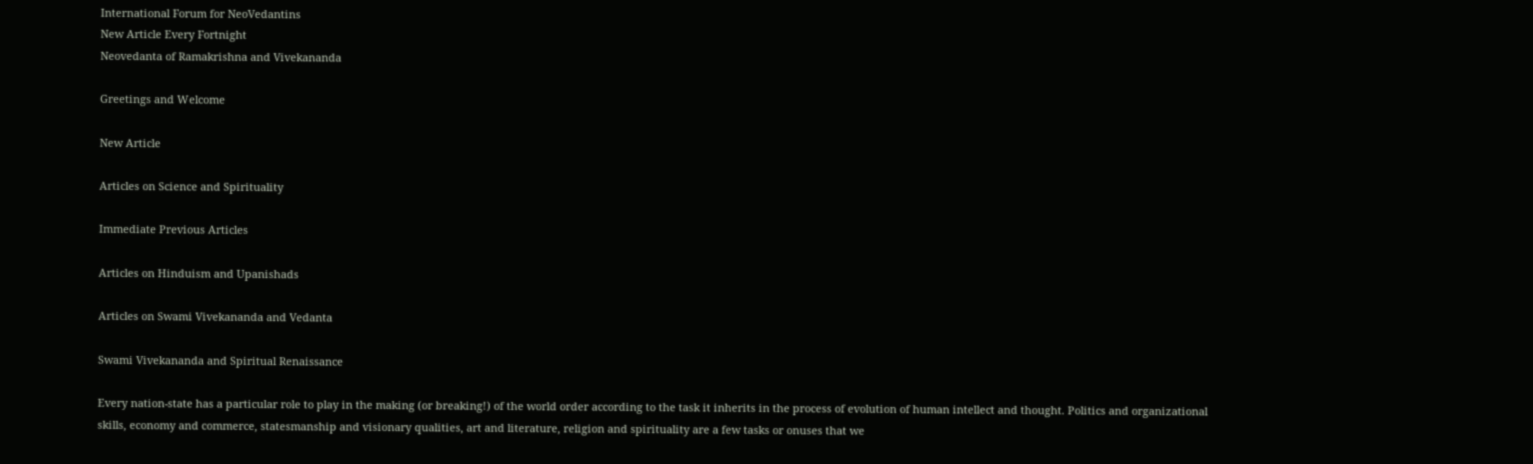International Forum for NeoVedantins
New Article Every Fortnight
Neovedanta of Ramakrishna and Vivekananda

Greetings and Welcome

New Article

Articles on Science and Spirituality

Immediate Previous Articles

Articles on Hinduism and Upanishads

Articles on Swami Vivekananda and Vedanta

Swami Vivekananda and Spiritual Renaissance

Every nation-state has a particular role to play in the making (or breaking!) of the world order according to the task it inherits in the process of evolution of human intellect and thought. Politics and organizational skills, economy and commerce, statesmanship and visionary qualities, art and literature, religion and spirituality are a few tasks or onuses that we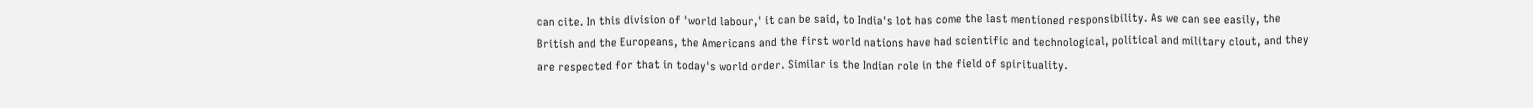can cite. In this division of 'world labour,' it can be said, to India's lot has come the last mentioned responsibility. As we can see easily, the British and the Europeans, the Americans and the first world nations have had scientific and technological, political and military clout, and they are respected for that in today's world order. Similar is the Indian role in the field of spirituality.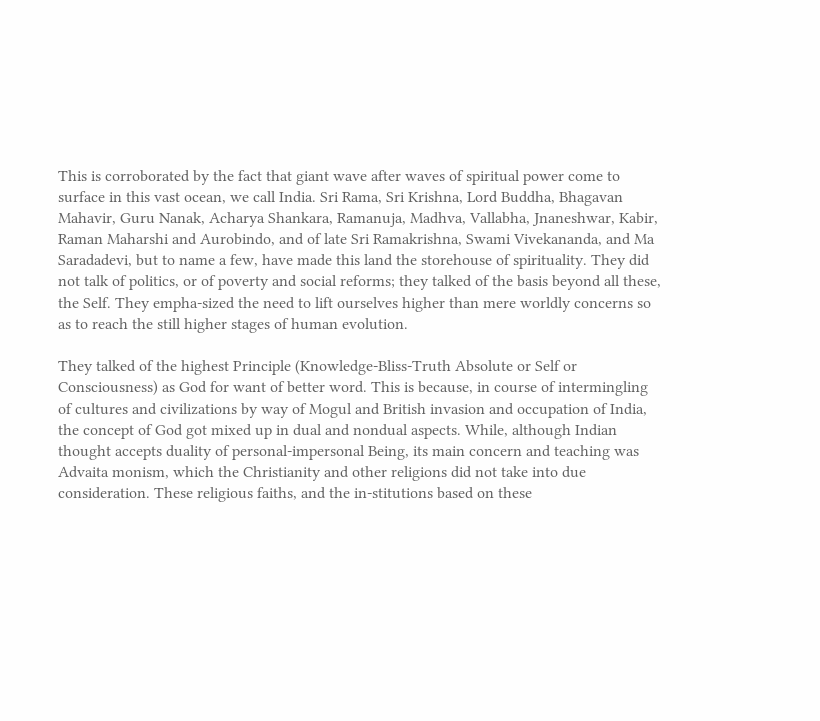This is corroborated by the fact that giant wave after waves of spiritual power come to surface in this vast ocean, we call India. Sri Rama, Sri Krishna, Lord Buddha, Bhagavan Mahavir, Guru Nanak, Acharya Shankara, Ramanuja, Madhva, Vallabha, Jnaneshwar, Kabir, Raman Maharshi and Aurobindo, and of late Sri Ramakrishna, Swami Vivekananda, and Ma Saradadevi, but to name a few, have made this land the storehouse of spirituality. They did not talk of politics, or of poverty and social reforms; they talked of the basis beyond all these, the Self. They empha-sized the need to lift ourselves higher than mere worldly concerns so as to reach the still higher stages of human evolution.

They talked of the highest Principle (Knowledge-Bliss-Truth Absolute or Self or Consciousness) as God for want of better word. This is because, in course of intermingling of cultures and civilizations by way of Mogul and British invasion and occupation of India, the concept of God got mixed up in dual and nondual aspects. While, although Indian thought accepts duality of personal-impersonal Being, its main concern and teaching was Advaita monism, which the Christianity and other religions did not take into due consideration. These religious faiths, and the in-stitutions based on these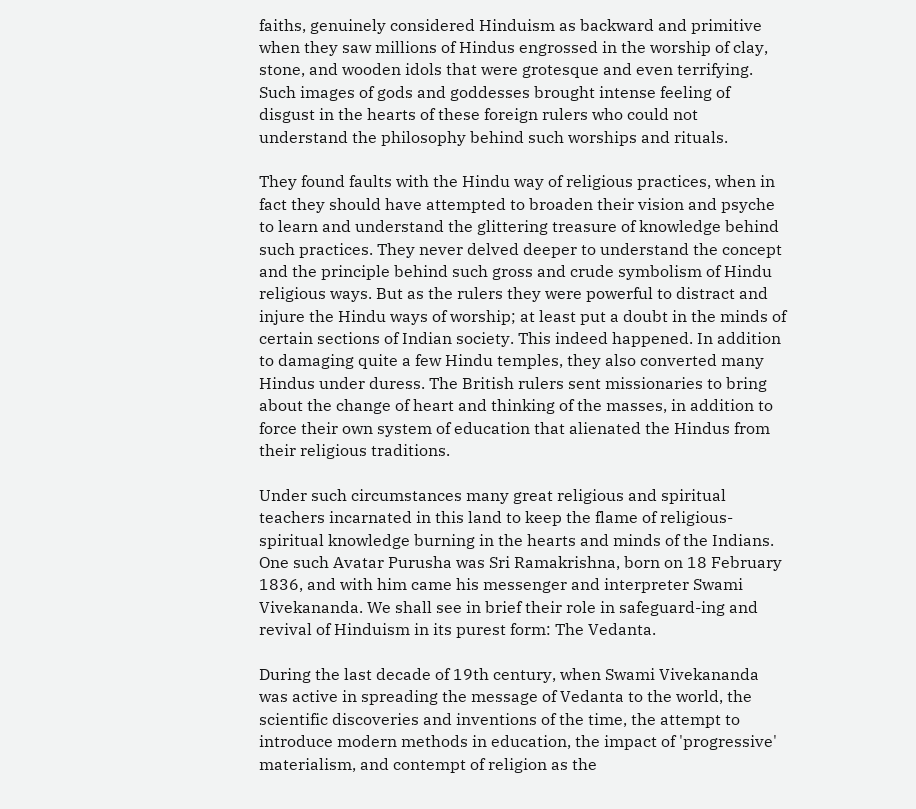faiths, genuinely considered Hinduism as backward and primitive when they saw millions of Hindus engrossed in the worship of clay, stone, and wooden idols that were grotesque and even terrifying. Such images of gods and goddesses brought intense feeling of disgust in the hearts of these foreign rulers who could not understand the philosophy behind such worships and rituals.

They found faults with the Hindu way of religious practices, when in fact they should have attempted to broaden their vision and psyche to learn and understand the glittering treasure of knowledge behind such practices. They never delved deeper to understand the concept and the principle behind such gross and crude symbolism of Hindu religious ways. But as the rulers they were powerful to distract and injure the Hindu ways of worship; at least put a doubt in the minds of certain sections of Indian society. This indeed happened. In addition to damaging quite a few Hindu temples, they also converted many Hindus under duress. The British rulers sent missionaries to bring about the change of heart and thinking of the masses, in addition to force their own system of education that alienated the Hindus from their religious traditions.

Under such circumstances many great religious and spiritual teachers incarnated in this land to keep the flame of religious-spiritual knowledge burning in the hearts and minds of the Indians. One such Avatar Purusha was Sri Ramakrishna, born on 18 February 1836, and with him came his messenger and interpreter Swami Vivekananda. We shall see in brief their role in safeguard-ing and revival of Hinduism in its purest form: The Vedanta.

During the last decade of 19th century, when Swami Vivekananda was active in spreading the message of Vedanta to the world, the scientific discoveries and inventions of the time, the attempt to introduce modern methods in education, the impact of 'progressive' materialism, and contempt of religion as the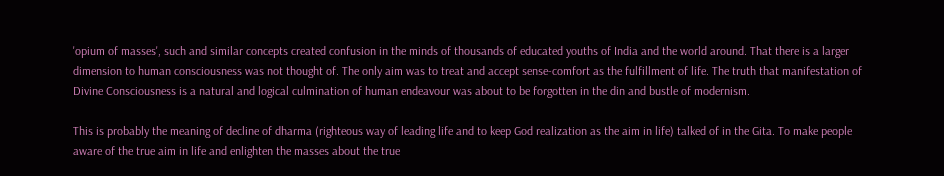'opium of masses', such and similar concepts created confusion in the minds of thousands of educated youths of India and the world around. That there is a larger dimension to human consciousness was not thought of. The only aim was to treat and accept sense-comfort as the fulfillment of life. The truth that manifestation of Divine Consciousness is a natural and logical culmination of human endeavour was about to be forgotten in the din and bustle of modernism.

This is probably the meaning of decline of dharma (righteous way of leading life and to keep God realization as the aim in life) talked of in the Gita. To make people aware of the true aim in life and enlighten the masses about the true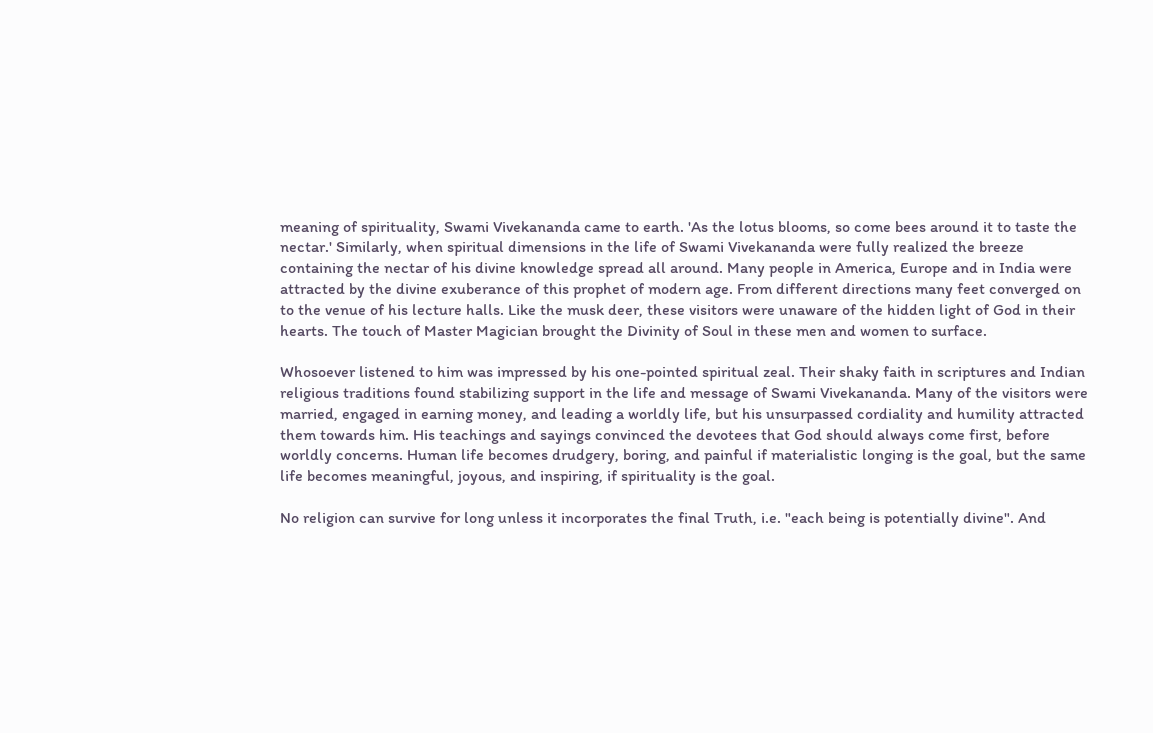meaning of spirituality, Swami Vivekananda came to earth. 'As the lotus blooms, so come bees around it to taste the nectar.' Similarly, when spiritual dimensions in the life of Swami Vivekananda were fully realized the breeze containing the nectar of his divine knowledge spread all around. Many people in America, Europe and in India were attracted by the divine exuberance of this prophet of modern age. From different directions many feet converged on to the venue of his lecture halls. Like the musk deer, these visitors were unaware of the hidden light of God in their hearts. The touch of Master Magician brought the Divinity of Soul in these men and women to surface.

Whosoever listened to him was impressed by his one-pointed spiritual zeal. Their shaky faith in scriptures and Indian religious traditions found stabilizing support in the life and message of Swami Vivekananda. Many of the visitors were married, engaged in earning money, and leading a worldly life, but his unsurpassed cordiality and humility attracted them towards him. His teachings and sayings convinced the devotees that God should always come first, before worldly concerns. Human life becomes drudgery, boring, and painful if materialistic longing is the goal, but the same life becomes meaningful, joyous, and inspiring, if spirituality is the goal.

No religion can survive for long unless it incorporates the final Truth, i.e. "each being is potentially divine". And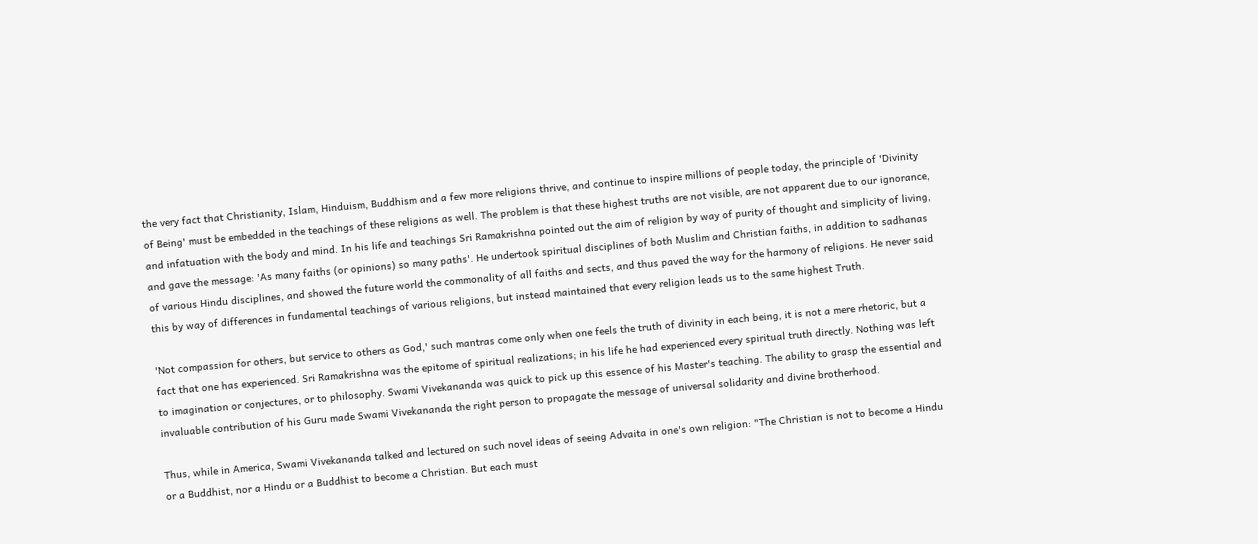the very fact that Christianity, Islam, Hinduism, Buddhism and a few more religions thrive, and continue to inspire millions of people today, the principle of 'Divinity of Being' must be embedded in the teachings of these religions as well. The problem is that these highest truths are not visible, are not apparent due to our ignorance, and infatuation with the body and mind. In his life and teachings Sri Ramakrishna pointed out the aim of religion by way of purity of thought and simplicity of living, and gave the message: 'As many faiths (or opinions) so many paths'. He undertook spiritual disciplines of both Muslim and Christian faiths, in addition to sadhanas of various Hindu disciplines, and showed the future world the commonality of all faiths and sects, and thus paved the way for the harmony of religions. He never said this by way of differences in fundamental teachings of various religions, but instead maintained that every religion leads us to the same highest Truth.

'Not compassion for others, but service to others as God,' such mantras come only when one feels the truth of divinity in each being, it is not a mere rhetoric, but a fact that one has experienced. Sri Ramakrishna was the epitome of spiritual realizations; in his life he had experienced every spiritual truth directly. Nothing was left to imagination or conjectures, or to philosophy. Swami Vivekananda was quick to pick up this essence of his Master's teaching. The ability to grasp the essential and invaluable contribution of his Guru made Swami Vivekananda the right person to propagate the message of universal solidarity and divine brotherhood.

Thus, while in America, Swami Vivekananda talked and lectured on such novel ideas of seeing Advaita in one's own religion: "The Christian is not to become a Hindu or a Buddhist, nor a Hindu or a Buddhist to become a Christian. But each must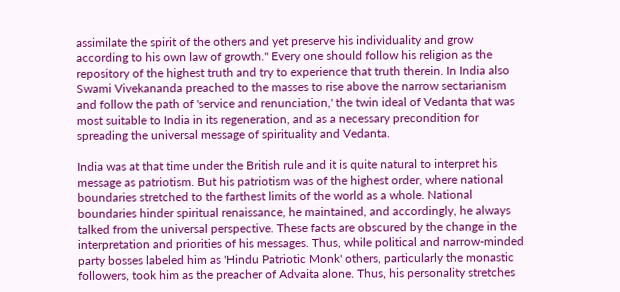assimilate the spirit of the others and yet preserve his individuality and grow according to his own law of growth." Every one should follow his religion as the repository of the highest truth and try to experience that truth therein. In India also Swami Vivekananda preached to the masses to rise above the narrow sectarianism and follow the path of 'service and renunciation,' the twin ideal of Vedanta that was most suitable to India in its regeneration, and as a necessary precondition for spreading the universal message of spirituality and Vedanta.

India was at that time under the British rule and it is quite natural to interpret his message as patriotism. But his patriotism was of the highest order, where national boundaries stretched to the farthest limits of the world as a whole. National boundaries hinder spiritual renaissance, he maintained, and accordingly, he always talked from the universal perspective. These facts are obscured by the change in the interpretation and priorities of his messages. Thus, while political and narrow-minded party bosses labeled him as 'Hindu Patriotic Monk' others, particularly the monastic followers, took him as the preacher of Advaita alone. Thus, his personality stretches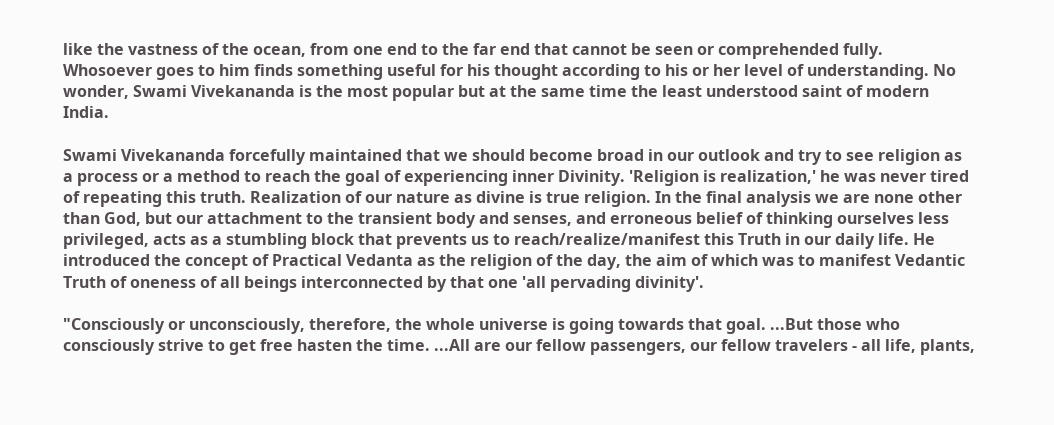like the vastness of the ocean, from one end to the far end that cannot be seen or comprehended fully. Whosoever goes to him finds something useful for his thought according to his or her level of understanding. No wonder, Swami Vivekananda is the most popular but at the same time the least understood saint of modern India.

Swami Vivekananda forcefully maintained that we should become broad in our outlook and try to see religion as a process or a method to reach the goal of experiencing inner Divinity. 'Religion is realization,' he was never tired of repeating this truth. Realization of our nature as divine is true religion. In the final analysis we are none other than God, but our attachment to the transient body and senses, and erroneous belief of thinking ourselves less privileged, acts as a stumbling block that prevents us to reach/realize/manifest this Truth in our daily life. He introduced the concept of Practical Vedanta as the religion of the day, the aim of which was to manifest Vedantic Truth of oneness of all beings interconnected by that one 'all pervading divinity'.

"Consciously or unconsciously, therefore, the whole universe is going towards that goal. ...But those who consciously strive to get free hasten the time. ...All are our fellow passengers, our fellow travelers - all life, plants,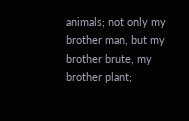animals; not only my brother man, but my brother brute, my brother plant;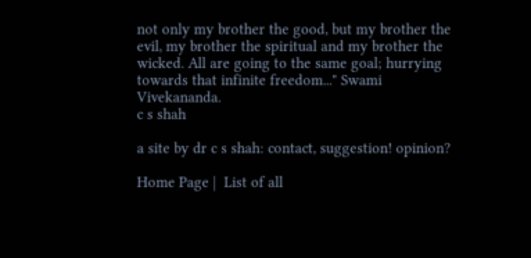not only my brother the good, but my brother the evil, my brother the spiritual and my brother the wicked. All are going to the same goal; hurrying towards that infinite freedom..." Swami Vivekananda.
c s shah

a site by dr c s shah: contact, suggestion! opinion?

Home Page |  List of all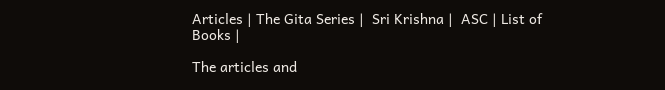Articles | The Gita Series |  Sri Krishna |  ASC | List of Books |

The articles and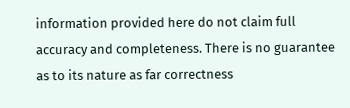information provided here do not claim full accuracy and completeness. There is no guarantee as to its nature as far correctness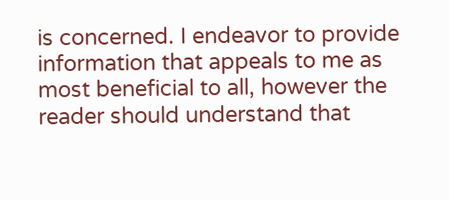is concerned. I endeavor to provide information that appeals to me as most beneficial to all, however the reader should understand that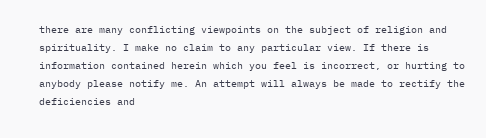there are many conflicting viewpoints on the subject of religion and spirituality. I make no claim to any particular view. If there is information contained herein which you feel is incorrect, or hurting to anybody please notify me. An attempt will always be made to rectify the deficiencies and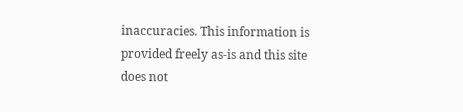inaccuracies. This information is provided freely as-is and this site does not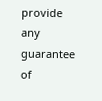provide any guarantee of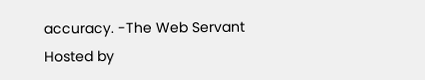accuracy. -The Web Servant
Hosted by